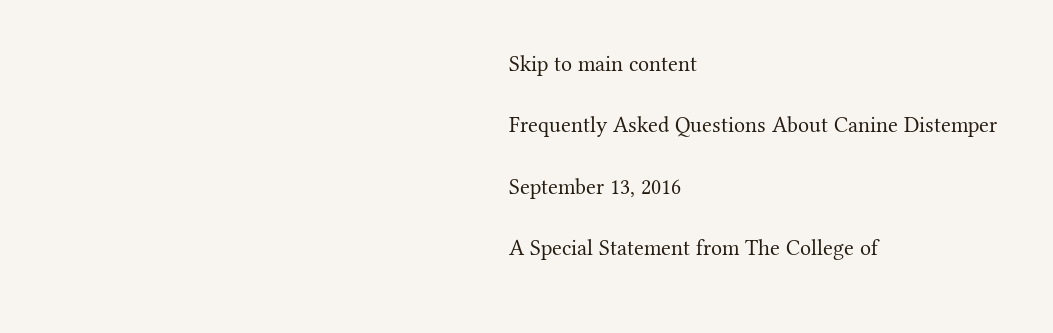Skip to main content

Frequently Asked Questions About Canine Distemper

September 13, 2016

A Special Statement from The College of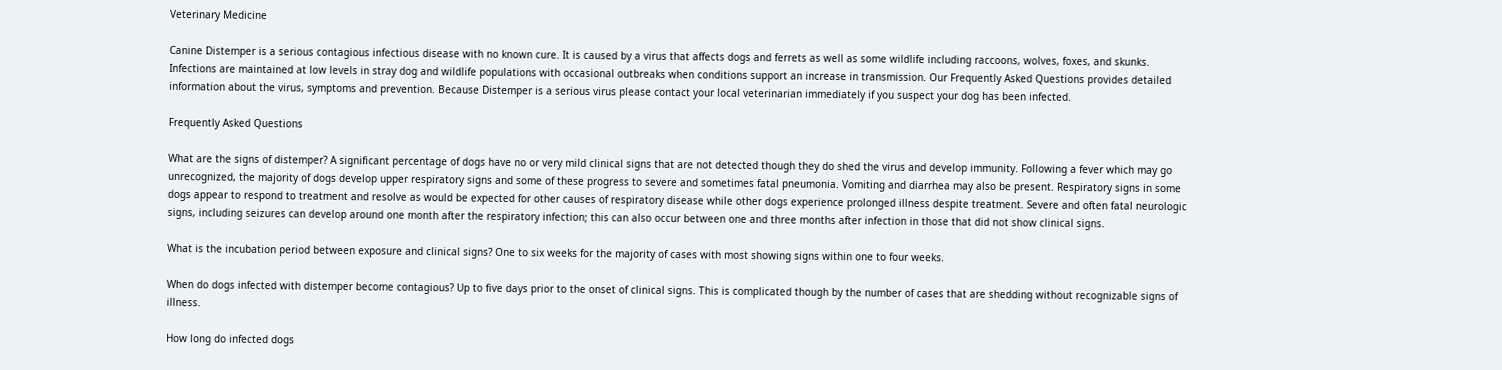Veterinary Medicine

Canine Distemper is a serious contagious infectious disease with no known cure. It is caused by a virus that affects dogs and ferrets as well as some wildlife including raccoons, wolves, foxes, and skunks. Infections are maintained at low levels in stray dog and wildlife populations with occasional outbreaks when conditions support an increase in transmission. Our Frequently Asked Questions provides detailed information about the virus, symptoms and prevention. Because Distemper is a serious virus please contact your local veterinarian immediately if you suspect your dog has been infected.

Frequently Asked Questions

What are the signs of distemper? A significant percentage of dogs have no or very mild clinical signs that are not detected though they do shed the virus and develop immunity. Following a fever which may go unrecognized, the majority of dogs develop upper respiratory signs and some of these progress to severe and sometimes fatal pneumonia. Vomiting and diarrhea may also be present. Respiratory signs in some dogs appear to respond to treatment and resolve as would be expected for other causes of respiratory disease while other dogs experience prolonged illness despite treatment. Severe and often fatal neurologic signs, including seizures can develop around one month after the respiratory infection; this can also occur between one and three months after infection in those that did not show clinical signs.

What is the incubation period between exposure and clinical signs? One to six weeks for the majority of cases with most showing signs within one to four weeks.

When do dogs infected with distemper become contagious? Up to five days prior to the onset of clinical signs. This is complicated though by the number of cases that are shedding without recognizable signs of illness.

How long do infected dogs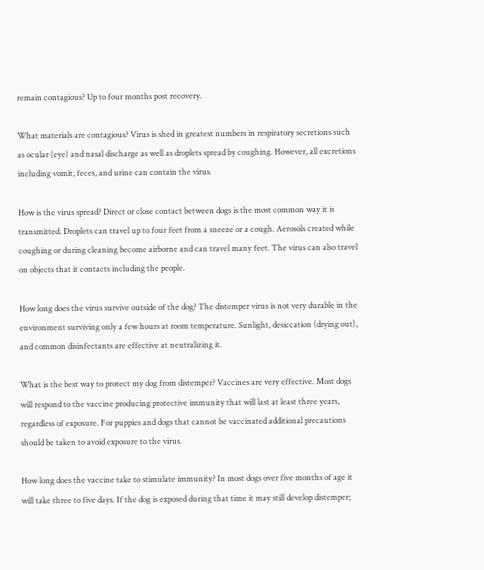remain contagious? Up to four months post recovery.

What materials are contagious? Virus is shed in greatest numbers in respiratory secretions such as ocular (eye) and nasal discharge as well as droplets spread by coughing. However, all excretions including vomit, feces, and urine can contain the virus.

How is the virus spread? Direct or close contact between dogs is the most common way it is transmitted. Droplets can travel up to four feet from a sneeze or a cough. Aerosols created while coughing or during cleaning become airborne and can travel many feet. The virus can also travel on objects that it contacts including the people.

How long does the virus survive outside of the dog? The distemper virus is not very durable in the environment surviving only a few hours at room temperature. Sunlight, desiccation (drying out), and common disinfectants are effective at neutralizing it.

What is the best way to protect my dog from distemper? Vaccines are very effective. Most dogs will respond to the vaccine producing protective immunity that will last at least three years, regardless of exposure. For puppies and dogs that cannot be vaccinated additional precautions should be taken to avoid exposure to the virus.

How long does the vaccine take to stimulate immunity? In most dogs over five months of age it will take three to five days. If the dog is exposed during that time it may still develop distemper;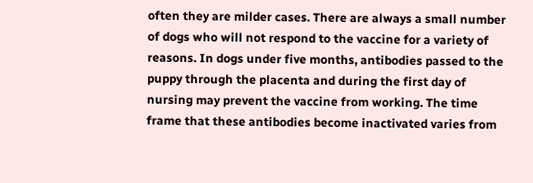often they are milder cases. There are always a small number of dogs who will not respond to the vaccine for a variety of reasons. In dogs under five months, antibodies passed to the puppy through the placenta and during the first day of nursing may prevent the vaccine from working. The time frame that these antibodies become inactivated varies from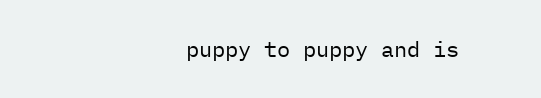puppy to puppy and is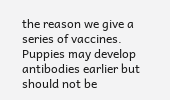the reason we give a series of vaccines. Puppies may develop antibodies earlier but should not be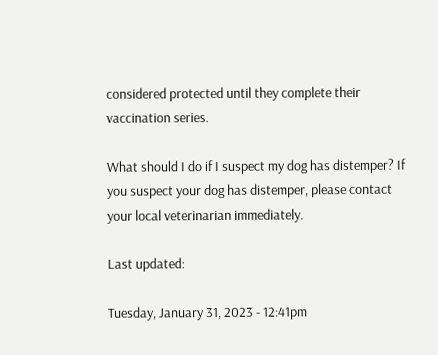considered protected until they complete their vaccination series.

What should I do if I suspect my dog has distemper? If you suspect your dog has distemper, please contact your local veterinarian immediately.

Last updated:

Tuesday, January 31, 2023 - 12:41pm